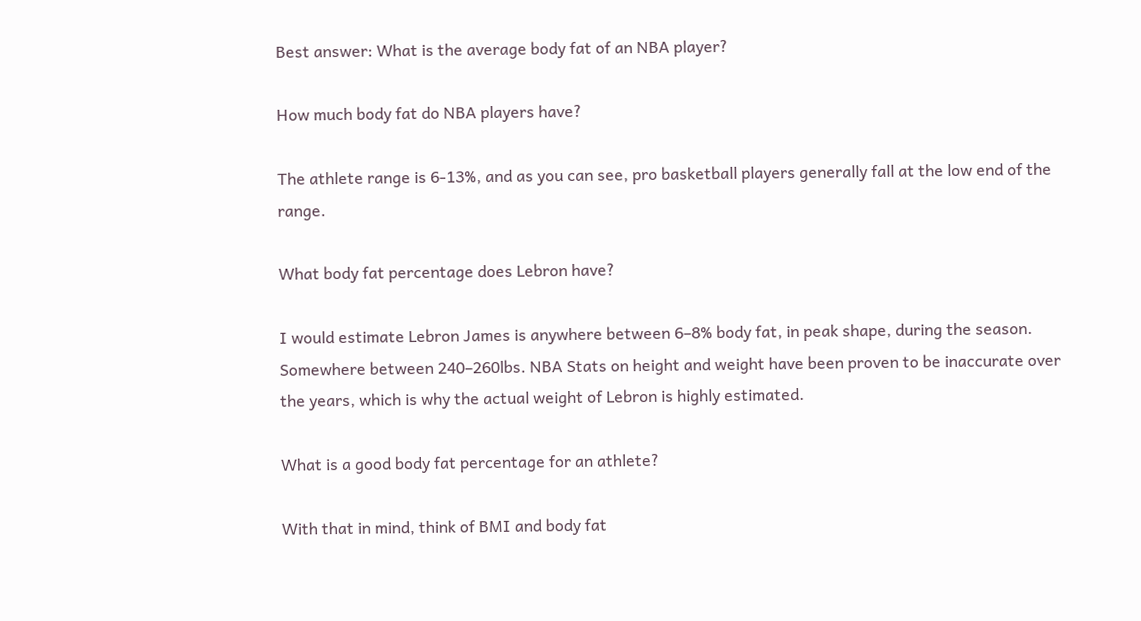Best answer: What is the average body fat of an NBA player?

How much body fat do NBA players have?

The athlete range is 6-13%, and as you can see, pro basketball players generally fall at the low end of the range.

What body fat percentage does Lebron have?

I would estimate Lebron James is anywhere between 6–8% body fat, in peak shape, during the season. Somewhere between 240–260lbs. NBA Stats on height and weight have been proven to be inaccurate over the years, which is why the actual weight of Lebron is highly estimated.

What is a good body fat percentage for an athlete?

With that in mind, think of BMI and body fat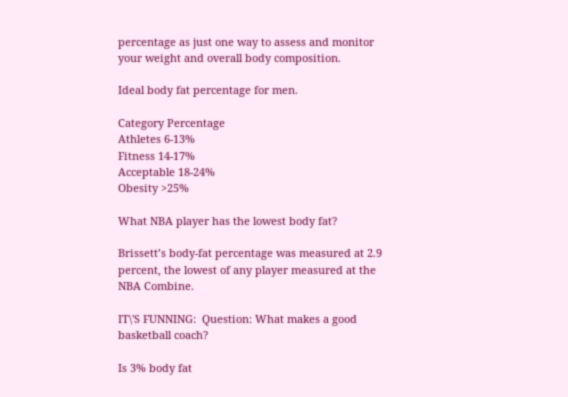percentage as just one way to assess and monitor your weight and overall body composition.

Ideal body fat percentage for men.

Category Percentage
Athletes 6-13%
Fitness 14-17%
Acceptable 18-24%
Obesity >25%

What NBA player has the lowest body fat?

Brissett’s body-fat percentage was measured at 2.9 percent, the lowest of any player measured at the NBA Combine.

IT\'S FUNNING:  Question: What makes a good basketball coach?

Is 3% body fat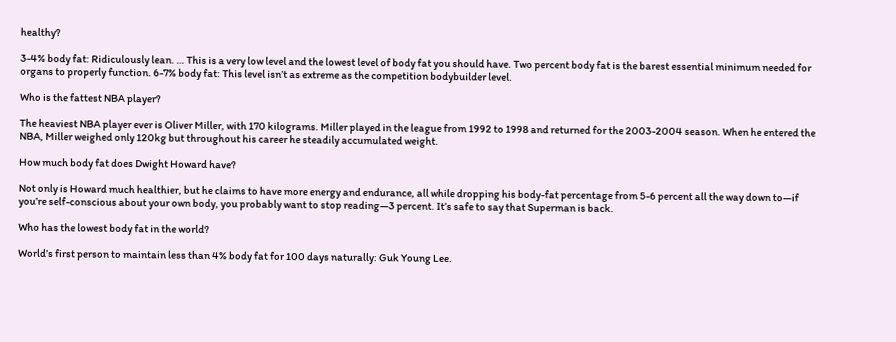healthy?

3-4% body fat: Ridiculously lean. … This is a very low level and the lowest level of body fat you should have. Two percent body fat is the barest essential minimum needed for organs to properly function. 6-7% body fat: This level isn’t as extreme as the competition bodybuilder level.

Who is the fattest NBA player?

The heaviest NBA player ever is Oliver Miller, with 170 kilograms. Miller played in the league from 1992 to 1998 and returned for the 2003-2004 season. When he entered the NBA, Miller weighed only 120kg but throughout his career he steadily accumulated weight.

How much body fat does Dwight Howard have?

Not only is Howard much healthier, but he claims to have more energy and endurance, all while dropping his body-fat percentage from 5-6 percent all the way down to—if you’re self-conscious about your own body, you probably want to stop reading—3 percent. It’s safe to say that Superman is back.

Who has the lowest body fat in the world?

World’s first person to maintain less than 4% body fat for 100 days naturally: Guk Young Lee.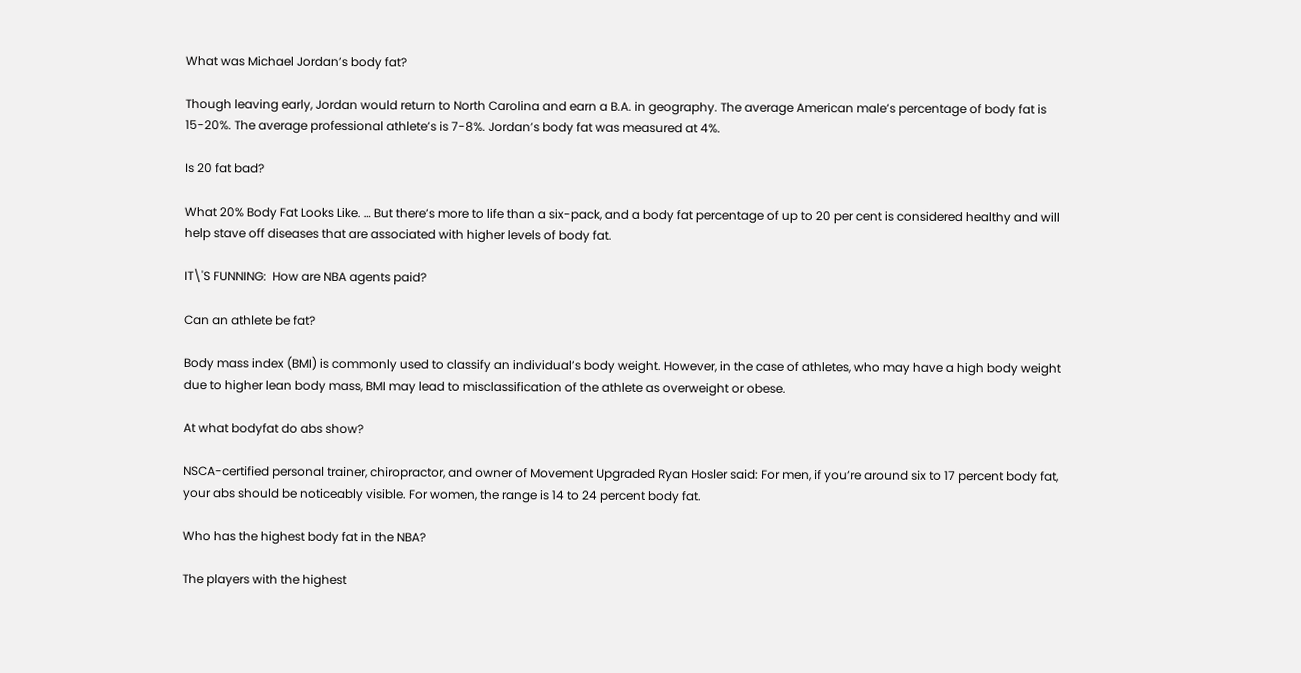What was Michael Jordan’s body fat?

Though leaving early, Jordan would return to North Carolina and earn a B.A. in geography. The average American male’s percentage of body fat is 15-20%. The average professional athlete’s is 7-8%. Jordan’s body fat was measured at 4%.

Is 20 fat bad?

What 20% Body Fat Looks Like. … But there’s more to life than a six-pack, and a body fat percentage of up to 20 per cent is considered healthy and will help stave off diseases that are associated with higher levels of body fat.

IT\'S FUNNING:  How are NBA agents paid?

Can an athlete be fat?

Body mass index (BMI) is commonly used to classify an individual’s body weight. However, in the case of athletes, who may have a high body weight due to higher lean body mass, BMI may lead to misclassification of the athlete as overweight or obese.

At what bodyfat do abs show?

NSCA-certified personal trainer, chiropractor, and owner of Movement Upgraded Ryan Hosler said: For men, if you’re around six to 17 percent body fat, your abs should be noticeably visible. For women, the range is 14 to 24 percent body fat.

Who has the highest body fat in the NBA?

The players with the highest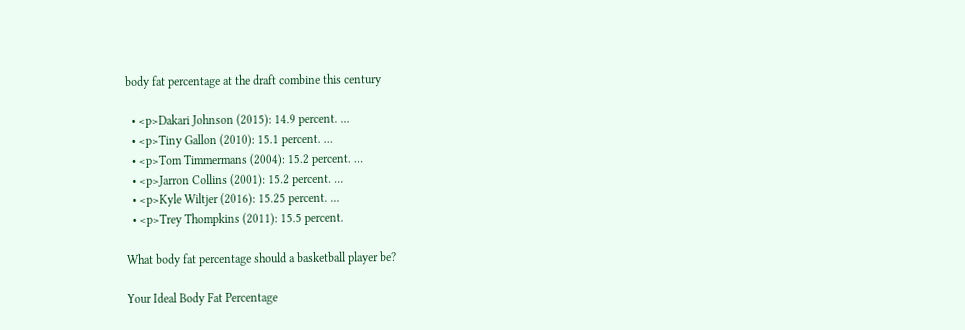body fat percentage at the draft combine this century

  • <p>Dakari Johnson (2015): 14.9 percent. …
  • <p>Tiny Gallon (2010): 15.1 percent. …
  • <p>Tom Timmermans (2004): 15.2 percent. …
  • <p>Jarron Collins (2001): 15.2 percent. …
  • <p>Kyle Wiltjer (2016): 15.25 percent. …
  • <p>Trey Thompkins (2011): 15.5 percent.

What body fat percentage should a basketball player be?

Your Ideal Body Fat Percentage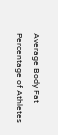Average Body Fat Percentage of Athletes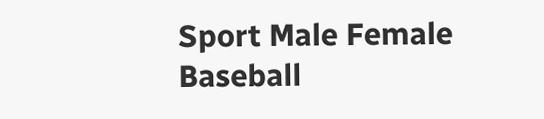Sport Male Female
Baseball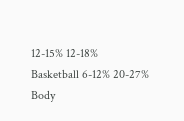12-15% 12-18%
Basketball 6-12% 20-27%
Body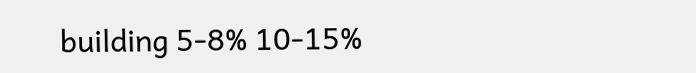building 5-8% 10-15%